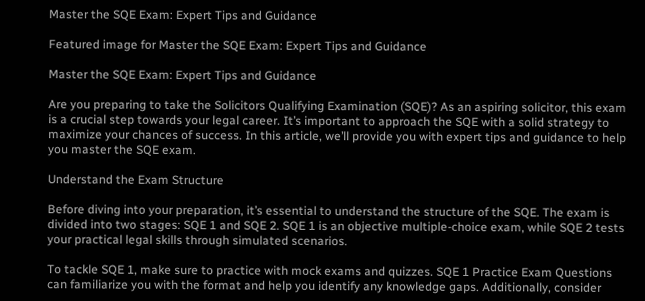Master the SQE Exam: Expert Tips and Guidance

Featured image for Master the SQE Exam: Expert Tips and Guidance

Master the SQE Exam: Expert Tips and Guidance

Are you preparing to take the Solicitors Qualifying Examination (SQE)? As an aspiring solicitor, this exam is a crucial step towards your legal career. It’s important to approach the SQE with a solid strategy to maximize your chances of success. In this article, we’ll provide you with expert tips and guidance to help you master the SQE exam.

Understand the Exam Structure

Before diving into your preparation, it’s essential to understand the structure of the SQE. The exam is divided into two stages: SQE 1 and SQE 2. SQE 1 is an objective multiple-choice exam, while SQE 2 tests your practical legal skills through simulated scenarios.

To tackle SQE 1, make sure to practice with mock exams and quizzes. SQE 1 Practice Exam Questions can familiarize you with the format and help you identify any knowledge gaps. Additionally, consider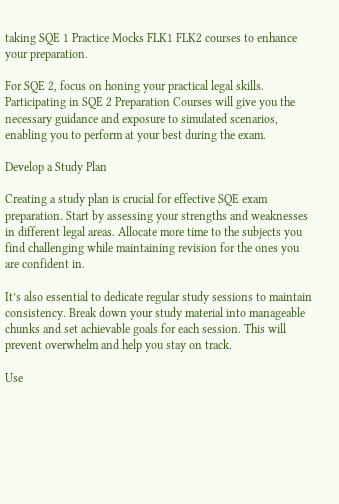taking SQE 1 Practice Mocks FLK1 FLK2 courses to enhance your preparation.

For SQE 2, focus on honing your practical legal skills. Participating in SQE 2 Preparation Courses will give you the necessary guidance and exposure to simulated scenarios, enabling you to perform at your best during the exam.

Develop a Study Plan

Creating a study plan is crucial for effective SQE exam preparation. Start by assessing your strengths and weaknesses in different legal areas. Allocate more time to the subjects you find challenging while maintaining revision for the ones you are confident in.

It’s also essential to dedicate regular study sessions to maintain consistency. Break down your study material into manageable chunks and set achievable goals for each session. This will prevent overwhelm and help you stay on track.

Use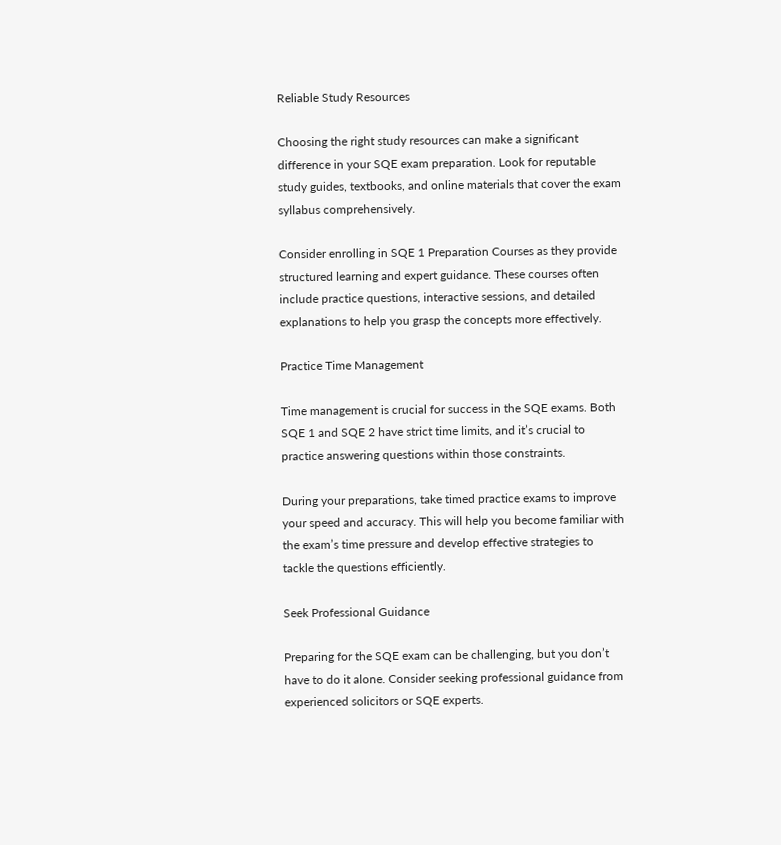Reliable Study Resources

Choosing the right study resources can make a significant difference in your SQE exam preparation. Look for reputable study guides, textbooks, and online materials that cover the exam syllabus comprehensively.

Consider enrolling in SQE 1 Preparation Courses as they provide structured learning and expert guidance. These courses often include practice questions, interactive sessions, and detailed explanations to help you grasp the concepts more effectively.

Practice Time Management

Time management is crucial for success in the SQE exams. Both SQE 1 and SQE 2 have strict time limits, and it’s crucial to practice answering questions within those constraints.

During your preparations, take timed practice exams to improve your speed and accuracy. This will help you become familiar with the exam’s time pressure and develop effective strategies to tackle the questions efficiently.

Seek Professional Guidance

Preparing for the SQE exam can be challenging, but you don’t have to do it alone. Consider seeking professional guidance from experienced solicitors or SQE experts.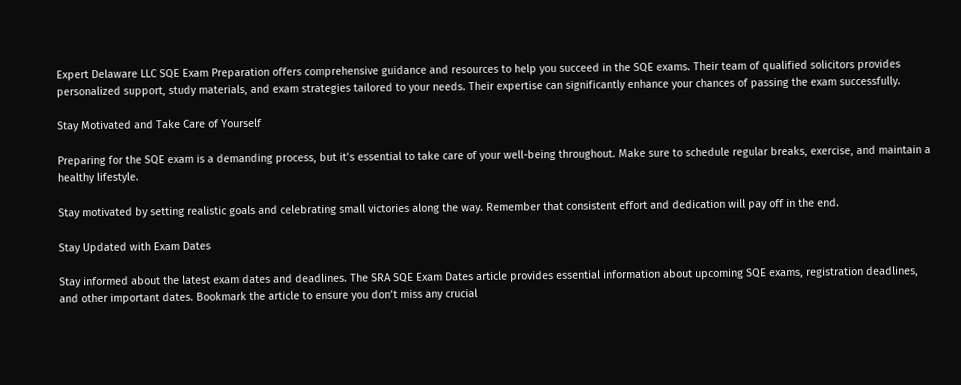Expert Delaware LLC SQE Exam Preparation offers comprehensive guidance and resources to help you succeed in the SQE exams. Their team of qualified solicitors provides personalized support, study materials, and exam strategies tailored to your needs. Their expertise can significantly enhance your chances of passing the exam successfully.

Stay Motivated and Take Care of Yourself

Preparing for the SQE exam is a demanding process, but it’s essential to take care of your well-being throughout. Make sure to schedule regular breaks, exercise, and maintain a healthy lifestyle.

Stay motivated by setting realistic goals and celebrating small victories along the way. Remember that consistent effort and dedication will pay off in the end.

Stay Updated with Exam Dates

Stay informed about the latest exam dates and deadlines. The SRA SQE Exam Dates article provides essential information about upcoming SQE exams, registration deadlines, and other important dates. Bookmark the article to ensure you don’t miss any crucial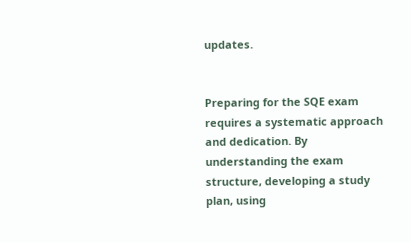updates.


Preparing for the SQE exam requires a systematic approach and dedication. By understanding the exam structure, developing a study plan, using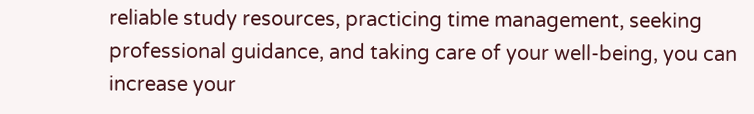reliable study resources, practicing time management, seeking professional guidance, and taking care of your well-being, you can increase your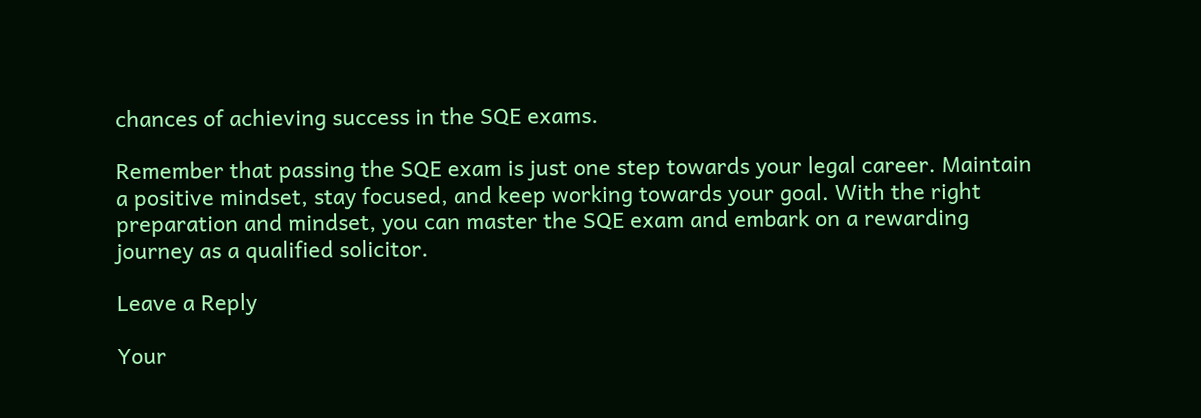chances of achieving success in the SQE exams.

Remember that passing the SQE exam is just one step towards your legal career. Maintain a positive mindset, stay focused, and keep working towards your goal. With the right preparation and mindset, you can master the SQE exam and embark on a rewarding journey as a qualified solicitor.

Leave a Reply

Your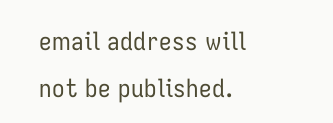email address will not be published.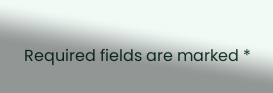Required fields are marked *